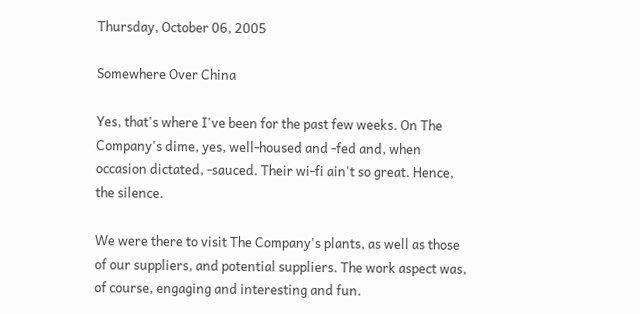Thursday, October 06, 2005

Somewhere Over China

Yes, that's where I've been for the past few weeks. On The Company's dime, yes, well-housed and -fed and, when occasion dictated, -sauced. Their wi-fi ain't so great. Hence, the silence.

We were there to visit The Company's plants, as well as those of our suppliers, and potential suppliers. The work aspect was, of course, engaging and interesting and fun.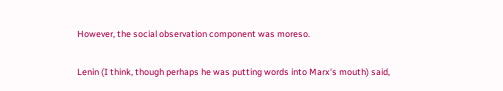However, the social observation component was moreso.

Lenin (I think, though perhaps he was putting words into Marx's mouth) said,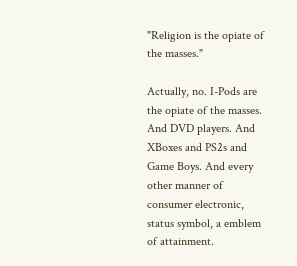"Religion is the opiate of the masses."

Actually, no. I-Pods are the opiate of the masses. And DVD players. And XBoxes and PS2s and Game Boys. And every other manner of consumer electronic, status symbol, a emblem of attainment.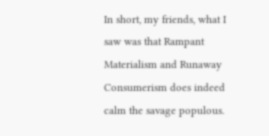In short, my friends, what I saw was that Rampant Materialism and Runaway Consumerism does indeed calm the savage populous.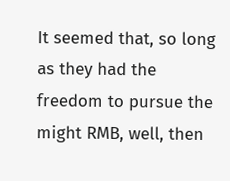It seemed that, so long as they had the freedom to pursue the might RMB, well, then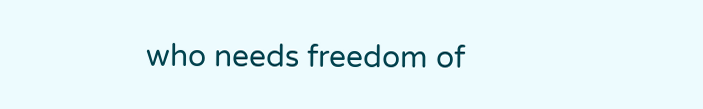who needs freedom of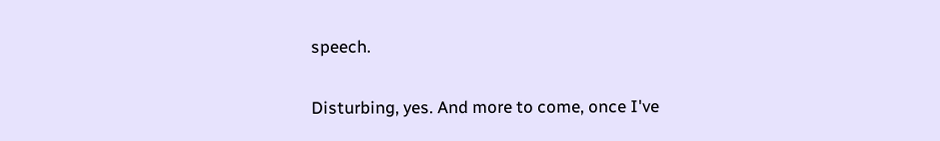speech.

Disturbing, yes. And more to come, once I've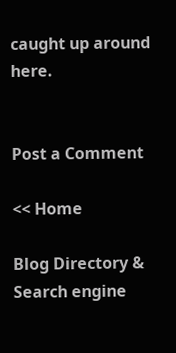caught up around here.


Post a Comment

<< Home

Blog Directory & Search engine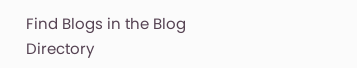Find Blogs in the Blog Directory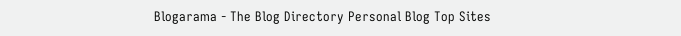Blogarama - The Blog Directory Personal Blog Top Sites